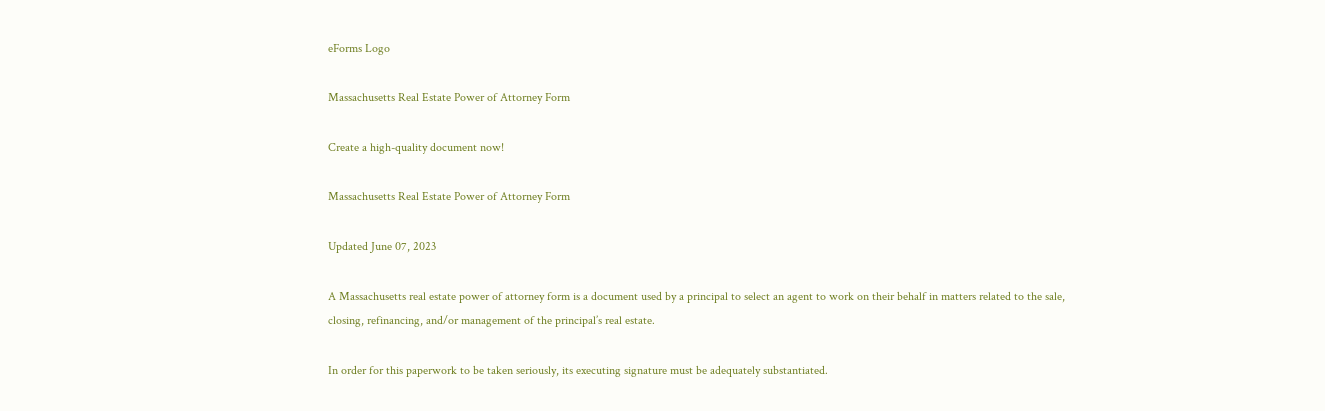eForms Logo

Massachusetts Real Estate Power of Attorney Form

Create a high-quality document now!

Massachusetts Real Estate Power of Attorney Form

Updated June 07, 2023

A Massachusetts real estate power of attorney form is a document used by a principal to select an agent to work on their behalf in matters related to the sale, closing, refinancing, and/or management of the principal’s real estate.

In order for this paperwork to be taken seriously, its executing signature must be adequately substantiated.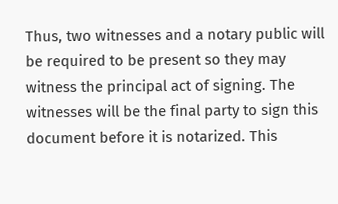Thus, two witnesses and a notary public will be required to be present so they may witness the principal act of signing. The witnesses will be the final party to sign this document before it is notarized. This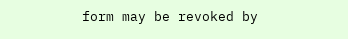form may be revoked by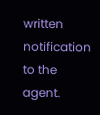written notification to the agent.